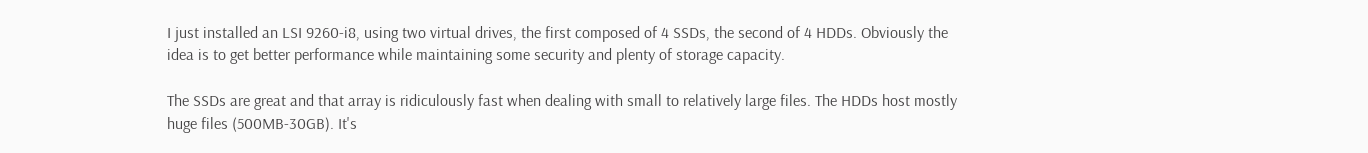I just installed an LSI 9260-i8, using two virtual drives, the first composed of 4 SSDs, the second of 4 HDDs. Obviously the idea is to get better performance while maintaining some security and plenty of storage capacity.

The SSDs are great and that array is ridiculously fast when dealing with small to relatively large files. The HDDs host mostly huge files (500MB-30GB). It's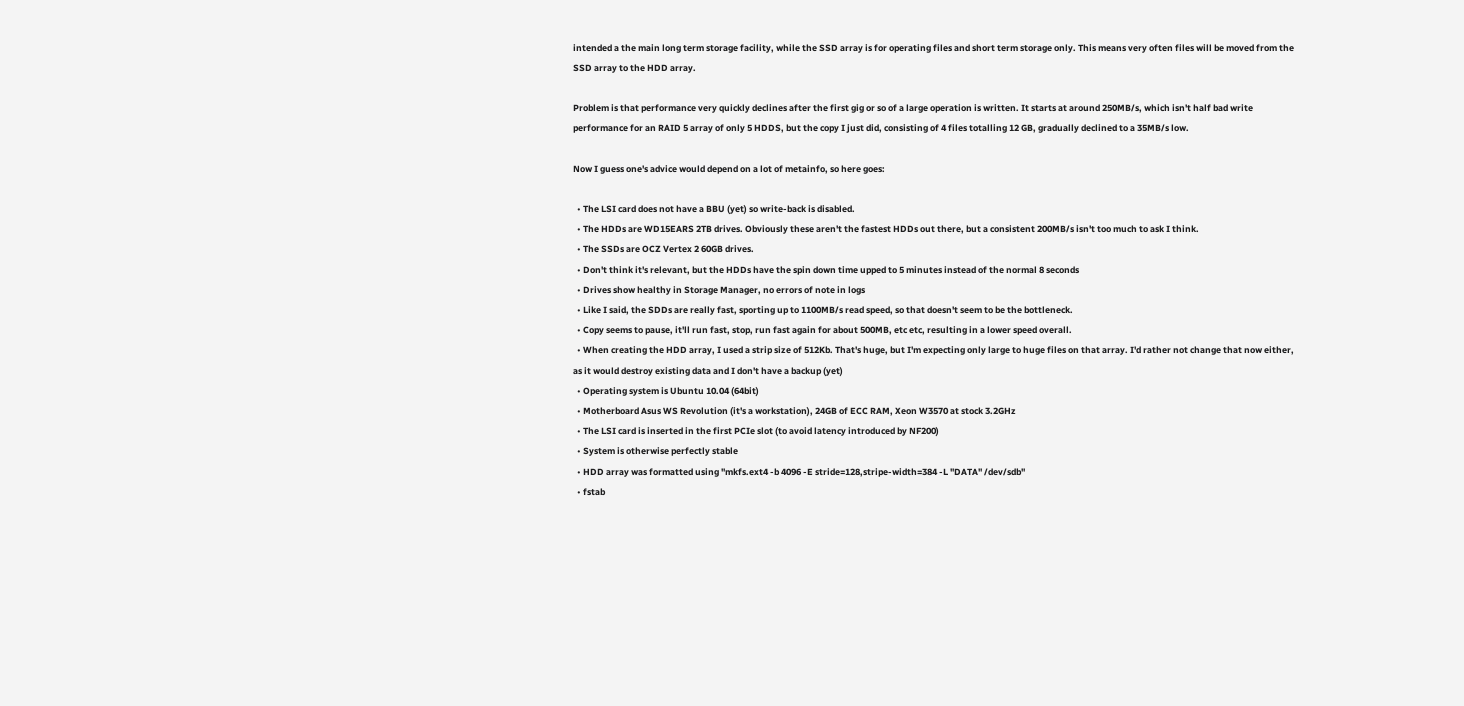intended a the main long term storage facility, while the SSD array is for operating files and short term storage only. This means very often files will be moved from the SSD array to the HDD array.

Problem is that performance very quickly declines after the first gig or so of a large operation is written. It starts at around 250MB/s, which isn't half bad write performance for an RAID 5 array of only 5 HDDS, but the copy I just did, consisting of 4 files totalling 12 GB, gradually declined to a 35MB/s low.

Now I guess one's advice would depend on a lot of metainfo, so here goes:

  • The LSI card does not have a BBU (yet) so write-back is disabled.
  • The HDDs are WD15EARS 2TB drives. Obviously these aren't the fastest HDDs out there, but a consistent 200MB/s isn't too much to ask I think.
  • The SSDs are OCZ Vertex 2 60GB drives.
  • Don't think it's relevant, but the HDDs have the spin down time upped to 5 minutes instead of the normal 8 seconds
  • Drives show healthy in Storage Manager, no errors of note in logs
  • Like I said, the SDDs are really fast, sporting up to 1100MB/s read speed, so that doesn't seem to be the bottleneck.
  • Copy seems to pause, it'll run fast, stop, run fast again for about 500MB, etc etc, resulting in a lower speed overall.
  • When creating the HDD array, I used a strip size of 512Kb. That's huge, but I'm expecting only large to huge files on that array. I'd rather not change that now either, as it would destroy existing data and I don't have a backup (yet)
  • Operating system is Ubuntu 10.04 (64bit)
  • Motherboard Asus WS Revolution (it's a workstation), 24GB of ECC RAM, Xeon W3570 at stock 3.2GHz
  • The LSI card is inserted in the first PCIe slot (to avoid latency introduced by NF200)
  • System is otherwise perfectly stable
  • HDD array was formatted using "mkfs.ext4 -b 4096 -E stride=128,stripe-width=384 -L "DATA" /dev/sdb"
  • fstab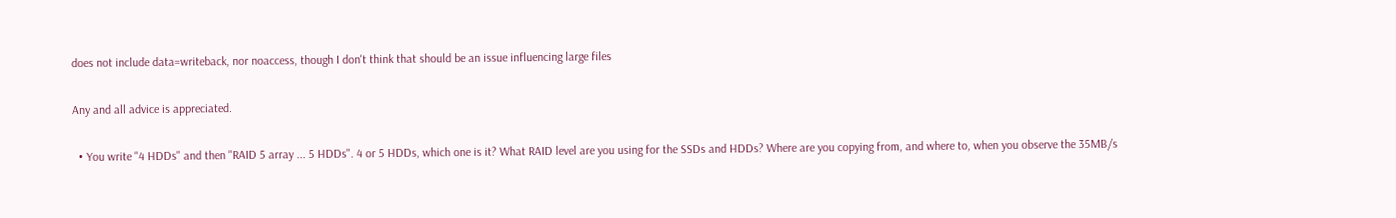does not include data=writeback, nor noaccess, though I don't think that should be an issue influencing large files

Any and all advice is appreciated.

  • You write "4 HDDs" and then "RAID 5 array ... 5 HDDs". 4 or 5 HDDs, which one is it? What RAID level are you using for the SSDs and HDDs? Where are you copying from, and where to, when you observe the 35MB/s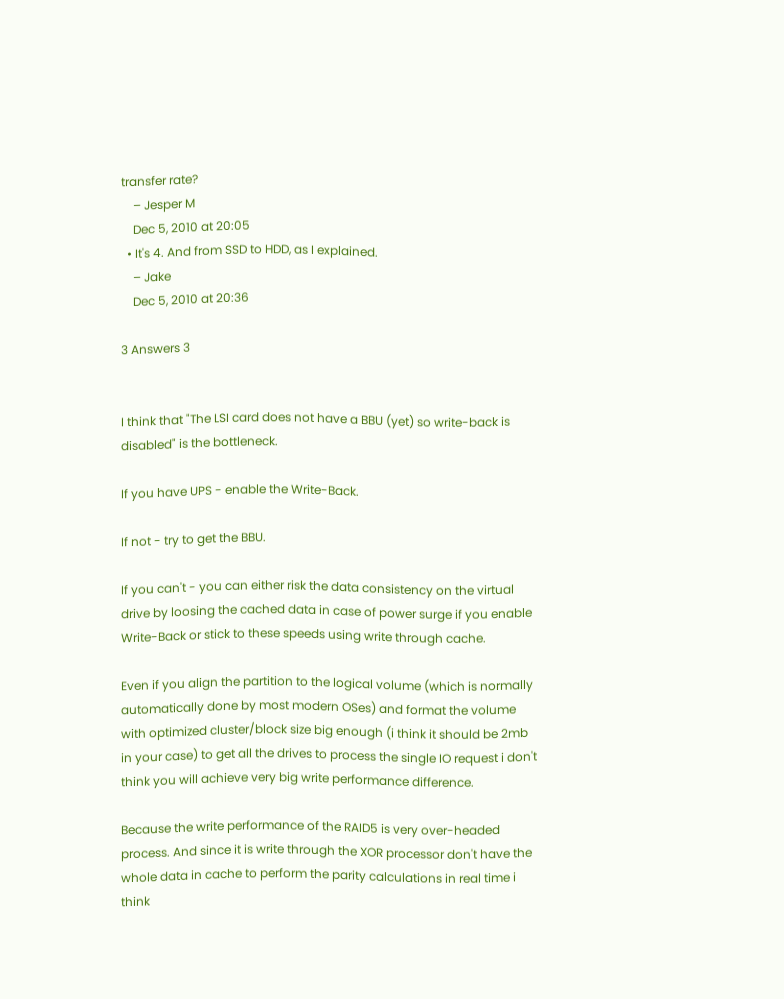transfer rate?
    – Jesper M
    Dec 5, 2010 at 20:05
  • It's 4. And from SSD to HDD, as I explained.
    – Jake
    Dec 5, 2010 at 20:36

3 Answers 3


I think that "The LSI card does not have a BBU (yet) so write-back is disabled" is the bottleneck.

If you have UPS - enable the Write-Back.

If not - try to get the BBU.

If you can't - you can either risk the data consistency on the virtual drive by loosing the cached data in case of power surge if you enable Write-Back or stick to these speeds using write through cache.

Even if you align the partition to the logical volume (which is normally automatically done by most modern OSes) and format the volume with optimized cluster/block size big enough (i think it should be 2mb in your case) to get all the drives to process the single IO request i don't think you will achieve very big write performance difference.

Because the write performance of the RAID5 is very over-headed process. And since it is write through the XOR processor don't have the whole data in cache to perform the parity calculations in real time i think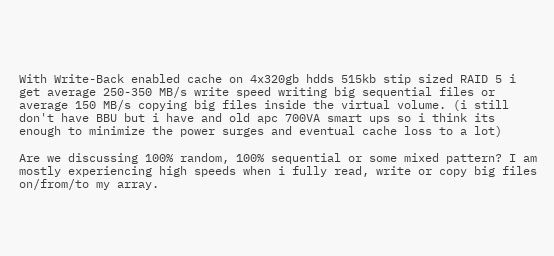With Write-Back enabled cache on 4x320gb hdds 515kb stip sized RAID 5 i get average 250-350 MB/s write speed writing big sequential files or average 150 MB/s copying big files inside the virtual volume. (i still don't have BBU but i have and old apc 700VA smart ups so i think its enough to minimize the power surges and eventual cache loss to a lot)

Are we discussing 100% random, 100% sequential or some mixed pattern? I am mostly experiencing high speeds when i fully read, write or copy big files on/from/to my array.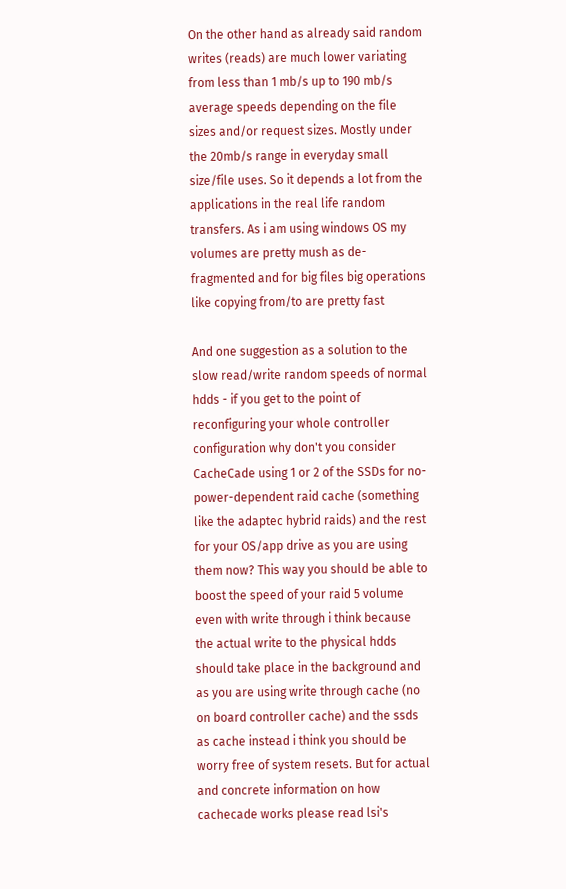On the other hand as already said random writes (reads) are much lower variating from less than 1 mb/s up to 190 mb/s average speeds depending on the file sizes and/or request sizes. Mostly under the 20mb/s range in everyday small size/file uses. So it depends a lot from the applications in the real life random transfers. As i am using windows OS my volumes are pretty mush as de-fragmented and for big files big operations like copying from/to are pretty fast

And one suggestion as a solution to the slow read/write random speeds of normal hdds - if you get to the point of reconfiguring your whole controller configuration why don't you consider CacheCade using 1 or 2 of the SSDs for no-power-dependent raid cache (something like the adaptec hybrid raids) and the rest for your OS/app drive as you are using them now? This way you should be able to boost the speed of your raid 5 volume even with write through i think because the actual write to the physical hdds should take place in the background and as you are using write through cache (no on board controller cache) and the ssds as cache instead i think you should be worry free of system resets. But for actual and concrete information on how cachecade works please read lsi's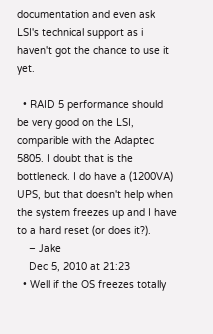documentation and even ask LSI's technical support as i haven't got the chance to use it yet.

  • RAID 5 performance should be very good on the LSI, comparible with the Adaptec 5805. I doubt that is the bottleneck. I do have a (1200VA) UPS, but that doesn't help when the system freezes up and I have to a hard reset (or does it?).
    – Jake
    Dec 5, 2010 at 21:23
  • Well if the OS freezes totally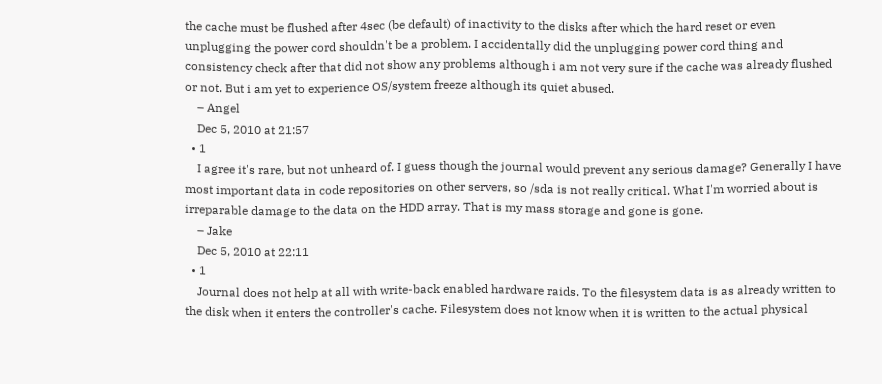the cache must be flushed after 4sec (be default) of inactivity to the disks after which the hard reset or even unplugging the power cord shouldn't be a problem. I accidentally did the unplugging power cord thing and consistency check after that did not show any problems although i am not very sure if the cache was already flushed or not. But i am yet to experience OS/system freeze although its quiet abused.
    – Angel
    Dec 5, 2010 at 21:57
  • 1
    I agree it's rare, but not unheard of. I guess though the journal would prevent any serious damage? Generally I have most important data in code repositories on other servers, so /sda is not really critical. What I'm worried about is irreparable damage to the data on the HDD array. That is my mass storage and gone is gone.
    – Jake
    Dec 5, 2010 at 22:11
  • 1
    Journal does not help at all with write-back enabled hardware raids. To the filesystem data is as already written to the disk when it enters the controller's cache. Filesystem does not know when it is written to the actual physical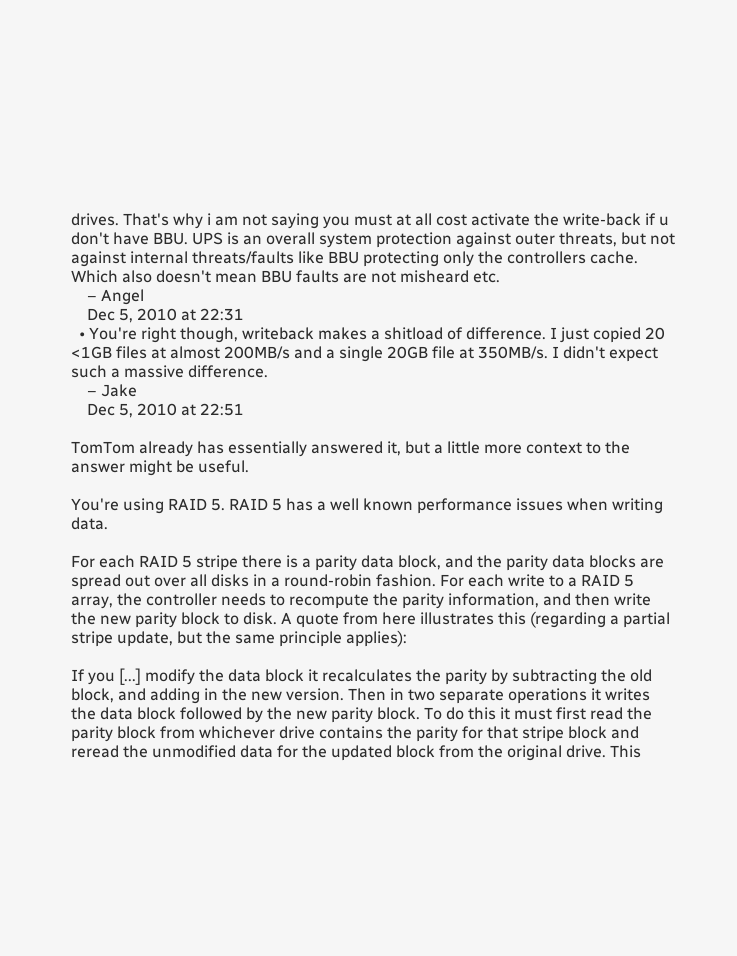drives. That's why i am not saying you must at all cost activate the write-back if u don't have BBU. UPS is an overall system protection against outer threats, but not against internal threats/faults like BBU protecting only the controllers cache. Which also doesn't mean BBU faults are not misheard etc.
    – Angel
    Dec 5, 2010 at 22:31
  • You're right though, writeback makes a shitload of difference. I just copied 20 <1GB files at almost 200MB/s and a single 20GB file at 350MB/s. I didn't expect such a massive difference.
    – Jake
    Dec 5, 2010 at 22:51

TomTom already has essentially answered it, but a little more context to the answer might be useful.

You're using RAID 5. RAID 5 has a well known performance issues when writing data.

For each RAID 5 stripe there is a parity data block, and the parity data blocks are spread out over all disks in a round-robin fashion. For each write to a RAID 5 array, the controller needs to recompute the parity information, and then write the new parity block to disk. A quote from here illustrates this (regarding a partial stripe update, but the same principle applies):

If you [...] modify the data block it recalculates the parity by subtracting the old block, and adding in the new version. Then in two separate operations it writes the data block followed by the new parity block. To do this it must first read the parity block from whichever drive contains the parity for that stripe block and reread the unmodified data for the updated block from the original drive. This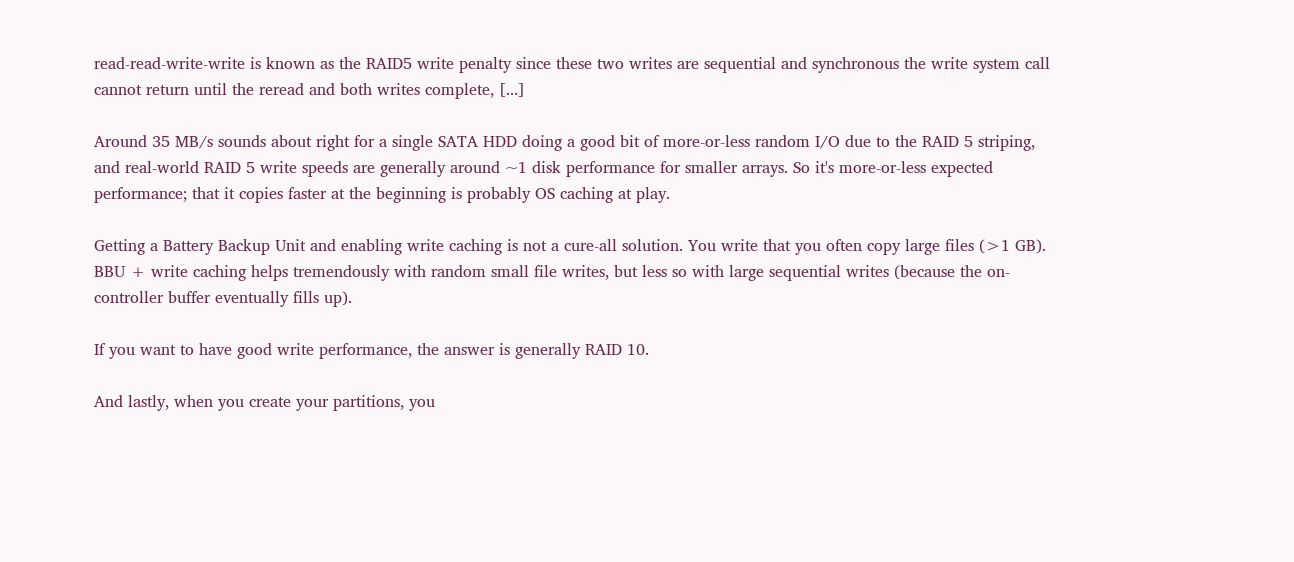read-read-write-write is known as the RAID5 write penalty since these two writes are sequential and synchronous the write system call cannot return until the reread and both writes complete, [...]

Around 35 MB/s sounds about right for a single SATA HDD doing a good bit of more-or-less random I/O due to the RAID 5 striping, and real-world RAID 5 write speeds are generally around ~1 disk performance for smaller arrays. So it's more-or-less expected performance; that it copies faster at the beginning is probably OS caching at play.

Getting a Battery Backup Unit and enabling write caching is not a cure-all solution. You write that you often copy large files (>1 GB). BBU + write caching helps tremendously with random small file writes, but less so with large sequential writes (because the on-controller buffer eventually fills up).

If you want to have good write performance, the answer is generally RAID 10.

And lastly, when you create your partitions, you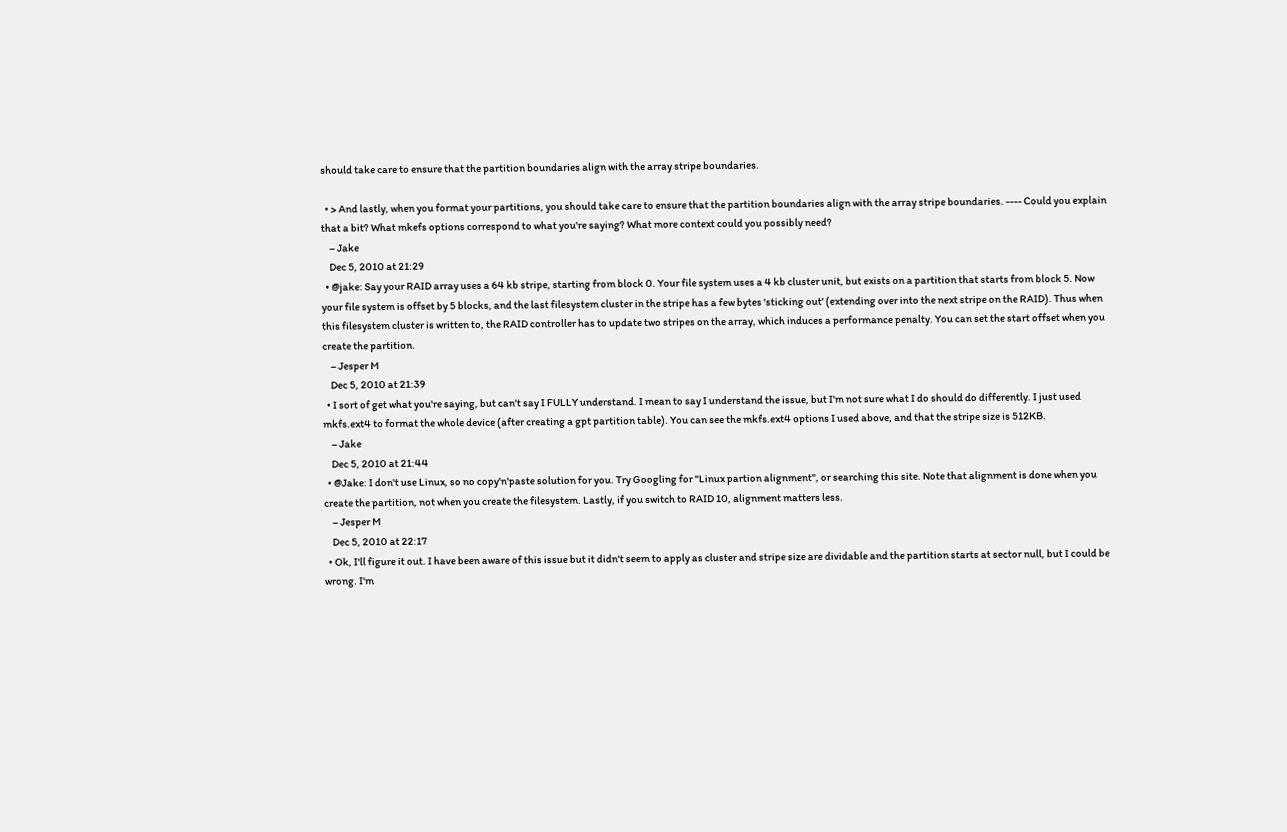should take care to ensure that the partition boundaries align with the array stripe boundaries.

  • > And lastly, when you format your partitions, you should take care to ensure that the partition boundaries align with the array stripe boundaries. ---- Could you explain that a bit? What mkefs options correspond to what you're saying? What more context could you possibly need?
    – Jake
    Dec 5, 2010 at 21:29
  • @jake: Say your RAID array uses a 64 kb stripe, starting from block 0. Your file system uses a 4 kb cluster unit, but exists on a partition that starts from block 5. Now your file system is offset by 5 blocks, and the last filesystem cluster in the stripe has a few bytes 'sticking out' (extending over into the next stripe on the RAID). Thus when this filesystem cluster is written to, the RAID controller has to update two stripes on the array, which induces a performance penalty. You can set the start offset when you create the partition.
    – Jesper M
    Dec 5, 2010 at 21:39
  • I sort of get what you're saying, but can't say I FULLY understand. I mean to say I understand the issue, but I'm not sure what I do should do differently. I just used mkfs.ext4 to format the whole device (after creating a gpt partition table). You can see the mkfs.ext4 options I used above, and that the stripe size is 512KB.
    – Jake
    Dec 5, 2010 at 21:44
  • @Jake: I don't use Linux, so no copy'n'paste solution for you. Try Googling for "Linux partion alignment", or searching this site. Note that alignment is done when you create the partition, not when you create the filesystem. Lastly, if you switch to RAID 10, alignment matters less.
    – Jesper M
    Dec 5, 2010 at 22:17
  • Ok, I'll figure it out. I have been aware of this issue but it didn't seem to apply as cluster and stripe size are dividable and the partition starts at sector null, but I could be wrong. I'm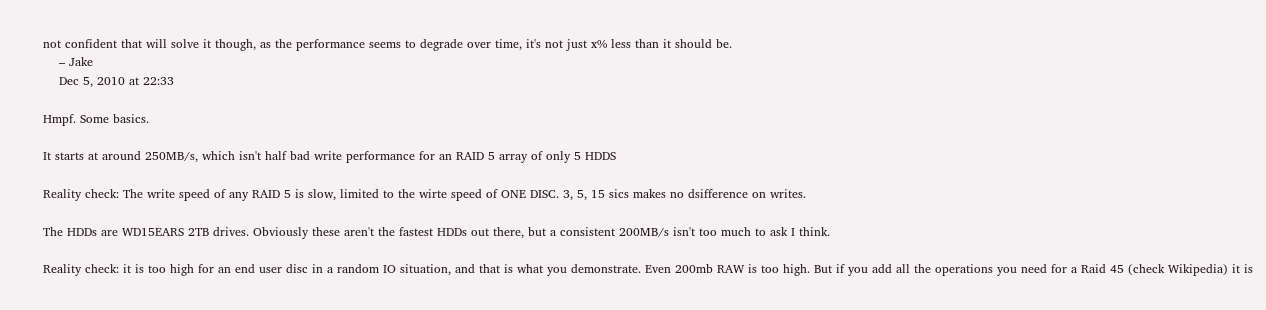not confident that will solve it though, as the performance seems to degrade over time, it's not just x% less than it should be.
    – Jake
    Dec 5, 2010 at 22:33

Hmpf. Some basics.

It starts at around 250MB/s, which isn't half bad write performance for an RAID 5 array of only 5 HDDS

Reality check: The write speed of any RAID 5 is slow, limited to the wirte speed of ONE DISC. 3, 5, 15 sics makes no dsifference on writes.

The HDDs are WD15EARS 2TB drives. Obviously these aren't the fastest HDDs out there, but a consistent 200MB/s isn't too much to ask I think.

Reality check: it is too high for an end user disc in a random IO situation, and that is what you demonstrate. Even 200mb RAW is too high. But if you add all the operations you need for a Raid 45 (check Wikipedia) it is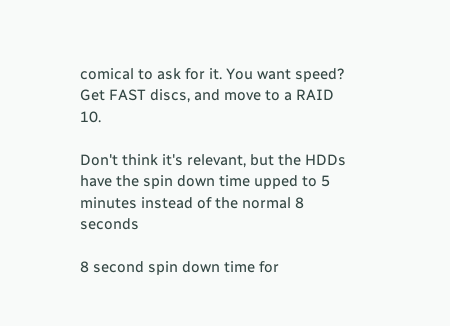comical to ask for it. You want speed? Get FAST discs, and move to a RAID 10.

Don't think it's relevant, but the HDDs have the spin down time upped to 5 minutes instead of the normal 8 seconds

8 second spin down time for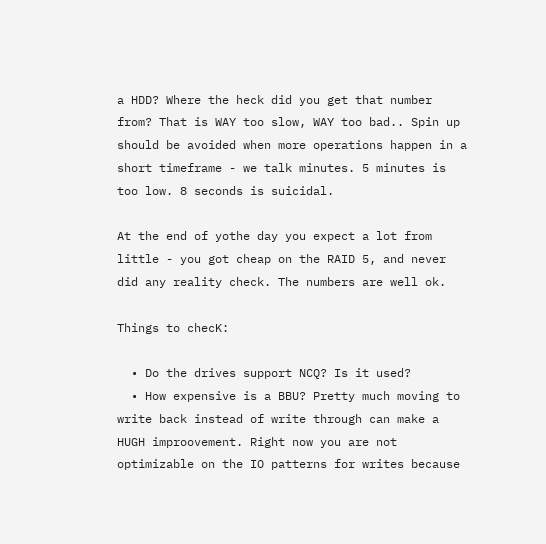a HDD? Where the heck did you get that number from? That is WAY too slow, WAY too bad.. Spin up should be avoided when more operations happen in a short timeframe - we talk minutes. 5 minutes is too low. 8 seconds is suicidal.

At the end of yothe day you expect a lot from little - you got cheap on the RAID 5, and never did any reality check. The numbers are well ok.

Things to checK:

  • Do the drives support NCQ? Is it used?
  • How expensive is a BBU? Pretty much moving to write back instead of write through can make a HUGH improovement. Right now you are not optimizable on the IO patterns for writes because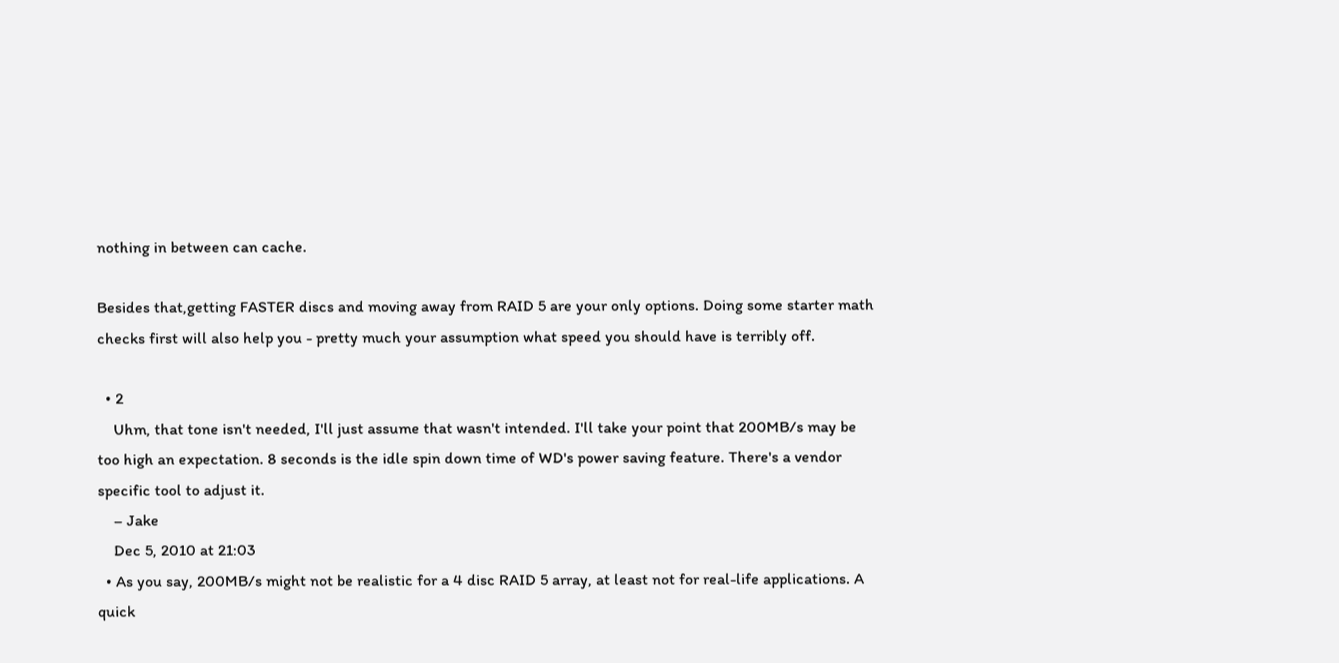nothing in between can cache.

Besides that,getting FASTER discs and moving away from RAID 5 are your only options. Doing some starter math checks first will also help you - pretty much your assumption what speed you should have is terribly off.

  • 2
    Uhm, that tone isn't needed, I'll just assume that wasn't intended. I'll take your point that 200MB/s may be too high an expectation. 8 seconds is the idle spin down time of WD's power saving feature. There's a vendor specific tool to adjust it.
    – Jake
    Dec 5, 2010 at 21:03
  • As you say, 200MB/s might not be realistic for a 4 disc RAID 5 array, at least not for real-life applications. A quick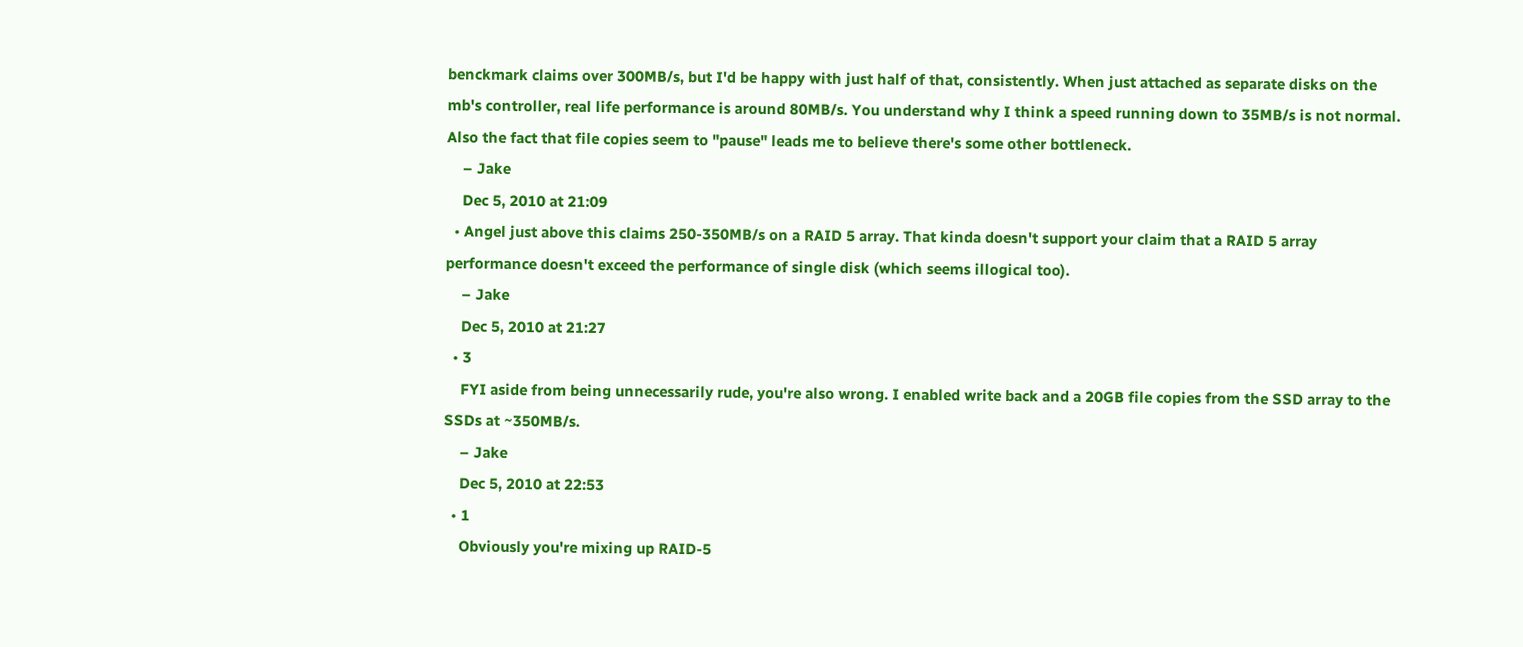benckmark claims over 300MB/s, but I'd be happy with just half of that, consistently. When just attached as separate disks on the mb's controller, real life performance is around 80MB/s. You understand why I think a speed running down to 35MB/s is not normal. Also the fact that file copies seem to "pause" leads me to believe there's some other bottleneck.
    – Jake
    Dec 5, 2010 at 21:09
  • Angel just above this claims 250-350MB/s on a RAID 5 array. That kinda doesn't support your claim that a RAID 5 array performance doesn't exceed the performance of single disk (which seems illogical too).
    – Jake
    Dec 5, 2010 at 21:27
  • 3
    FYI aside from being unnecessarily rude, you're also wrong. I enabled write back and a 20GB file copies from the SSD array to the SSDs at ~350MB/s.
    – Jake
    Dec 5, 2010 at 22:53
  • 1
    Obviously you're mixing up RAID-5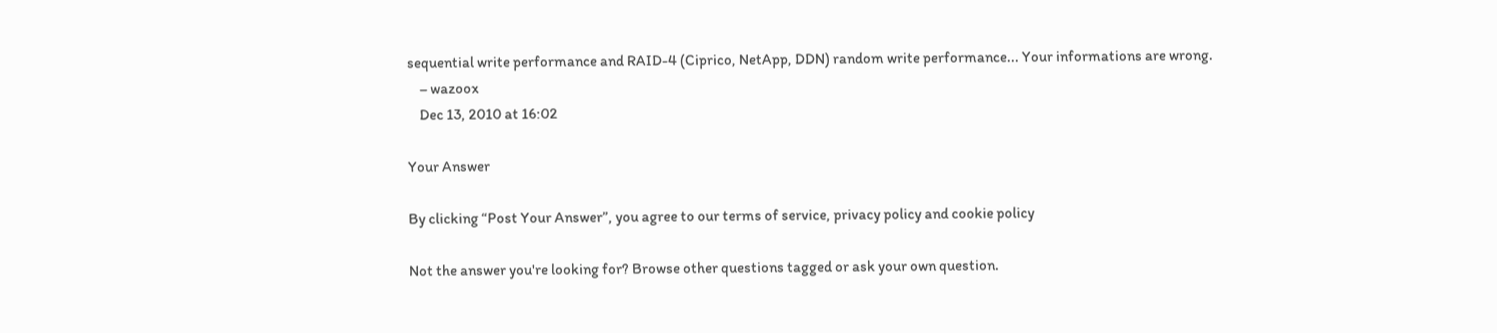sequential write performance and RAID-4 (Ciprico, NetApp, DDN) random write performance... Your informations are wrong.
    – wazoox
    Dec 13, 2010 at 16:02

Your Answer

By clicking “Post Your Answer”, you agree to our terms of service, privacy policy and cookie policy

Not the answer you're looking for? Browse other questions tagged or ask your own question.